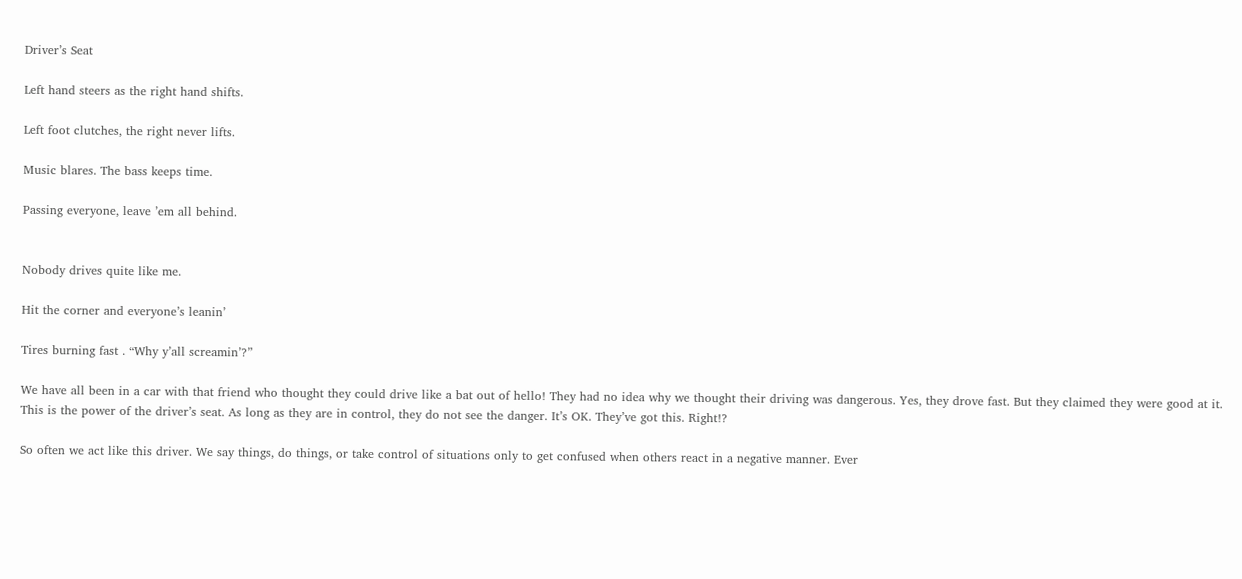Driver’s Seat

Left hand steers as the right hand shifts.

Left foot clutches, the right never lifts.

Music blares. The bass keeps time.

Passing everyone, leave ’em all behind.


Nobody drives quite like me.

Hit the corner and everyone’s leanin’

Tires burning fast . “Why y’all screamin’?”

We have all been in a car with that friend who thought they could drive like a bat out of hello! They had no idea why we thought their driving was dangerous. Yes, they drove fast. But they claimed they were good at it. This is the power of the driver’s seat. As long as they are in control, they do not see the danger. It’s OK. They’ve got this. Right!?

So often we act like this driver. We say things, do things, or take control of situations only to get confused when others react in a negative manner. Ever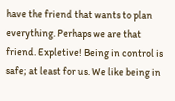have the friend that wants to plan everything. Perhaps we are that friend. Expletive! Being in control is safe; at least for us. We like being in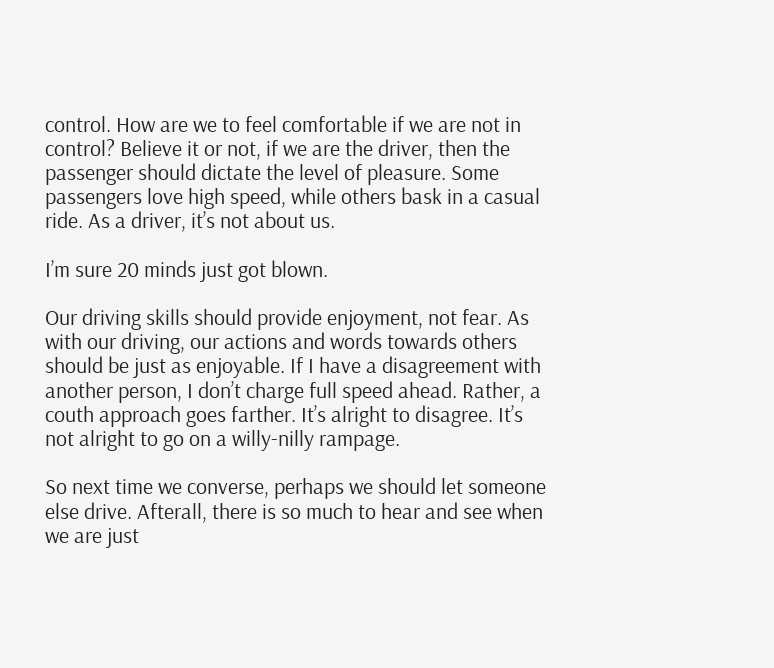control. How are we to feel comfortable if we are not in control? Believe it or not, if we are the driver, then the passenger should dictate the level of pleasure. Some passengers love high speed, while others bask in a casual ride. As a driver, it’s not about us.

I’m sure 20 minds just got blown.

Our driving skills should provide enjoyment, not fear. As with our driving, our actions and words towards others should be just as enjoyable. If I have a disagreement with another person, I don’t charge full speed ahead. Rather, a couth approach goes farther. It’s alright to disagree. It’s not alright to go on a willy-nilly rampage.

So next time we converse, perhaps we should let someone else drive. Afterall, there is so much to hear and see when we are just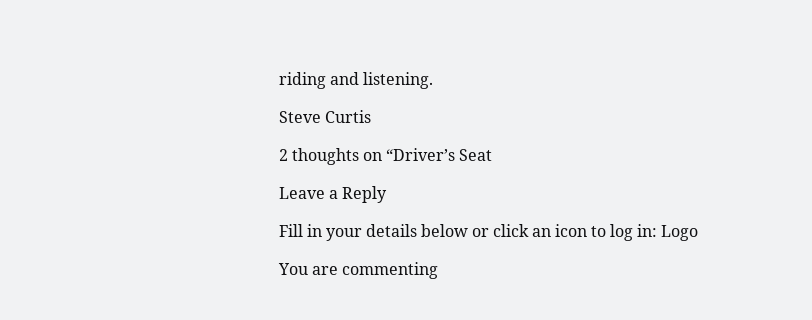riding and listening.

Steve Curtis

2 thoughts on “Driver’s Seat

Leave a Reply

Fill in your details below or click an icon to log in: Logo

You are commenting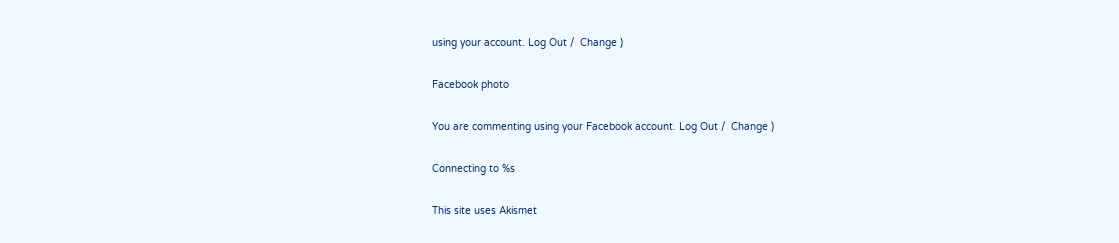using your account. Log Out /  Change )

Facebook photo

You are commenting using your Facebook account. Log Out /  Change )

Connecting to %s

This site uses Akismet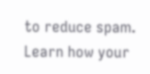to reduce spam. Learn how your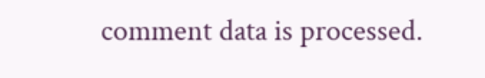comment data is processed.